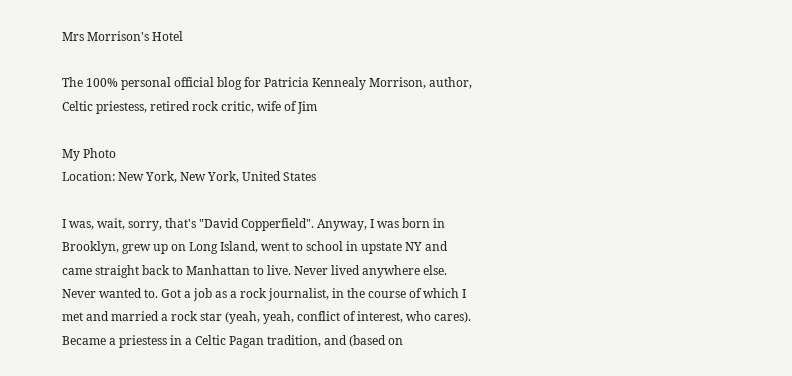Mrs Morrison's Hotel

The 100% personal official blog for Patricia Kennealy Morrison, author, Celtic priestess, retired rock critic, wife of Jim

My Photo
Location: New York, New York, United States

I was, wait, sorry, that's "David Copperfield". Anyway, I was born in Brooklyn, grew up on Long Island, went to school in upstate NY and came straight back to Manhattan to live. Never lived anywhere else. Never wanted to. Got a job as a rock journalist, in the course of which I met and married a rock star (yeah, yeah, conflict of interest, who cares). Became a priestess in a Celtic Pagan tradition, and (based on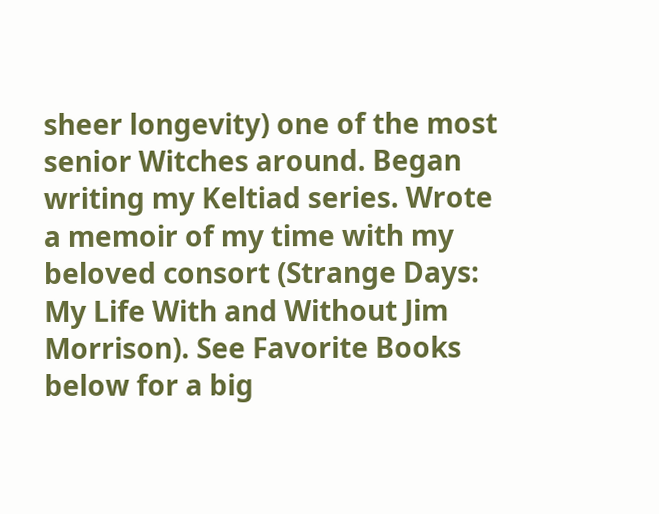sheer longevity) one of the most senior Witches around. Began writing my Keltiad series. Wrote a memoir of my time with my beloved consort (Strange Days: My Life With and Without Jim Morrison). See Favorite Books below for a big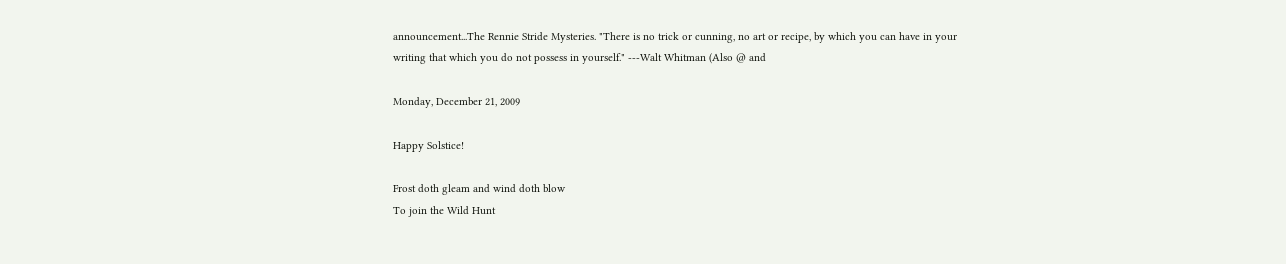announcement...The Rennie Stride Mysteries. "There is no trick or cunning, no art or recipe, by which you can have in your writing that which you do not possess in yourself." ---Walt Whitman (Also @ and

Monday, December 21, 2009

Happy Solstice!

Frost doth gleam and wind doth blow
To join the Wild Hunt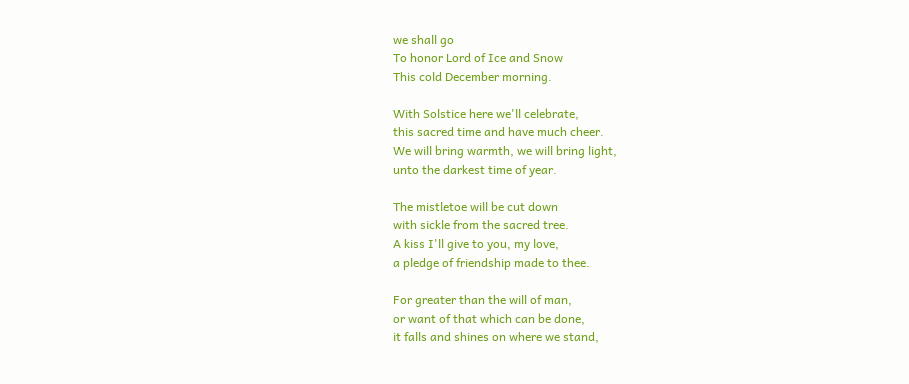we shall go
To honor Lord of Ice and Snow
This cold December morning.

With Solstice here we'll celebrate,
this sacred time and have much cheer.
We will bring warmth, we will bring light,
unto the darkest time of year.

The mistletoe will be cut down
with sickle from the sacred tree.
A kiss I'll give to you, my love,
a pledge of friendship made to thee.

For greater than the will of man,
or want of that which can be done,
it falls and shines on where we stand,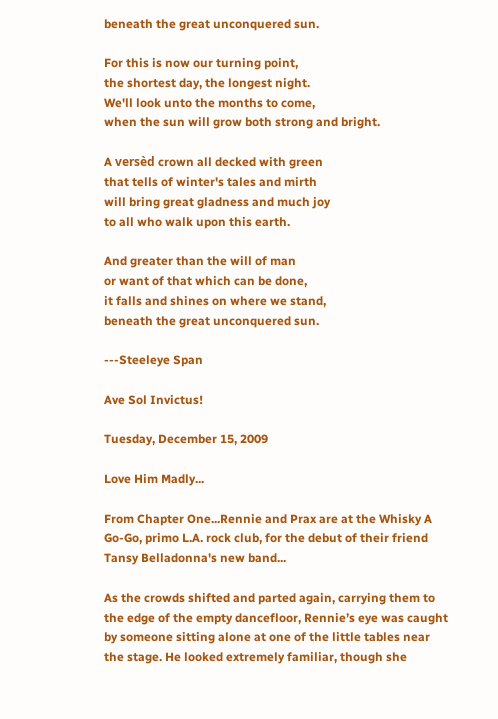beneath the great unconquered sun.

For this is now our turning point,
the shortest day, the longest night.
We'll look unto the months to come,
when the sun will grow both strong and bright.

A versèd crown all decked with green
that tells of winter's tales and mirth
will bring great gladness and much joy
to all who walk upon this earth.

And greater than the will of man
or want of that which can be done,
it falls and shines on where we stand,
beneath the great unconquered sun.

---Steeleye Span

Ave Sol Invictus!

Tuesday, December 15, 2009

Love Him Madly...

From Chapter One...Rennie and Prax are at the Whisky A Go-Go, primo L.A. rock club, for the debut of their friend Tansy Belladonna's new band...

As the crowds shifted and parted again, carrying them to the edge of the empty dancefloor, Rennie’s eye was caught by someone sitting alone at one of the little tables near the stage. He looked extremely familiar, though she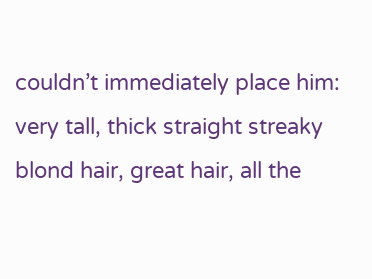couldn’t immediately place him: very tall, thick straight streaky blond hair, great hair, all the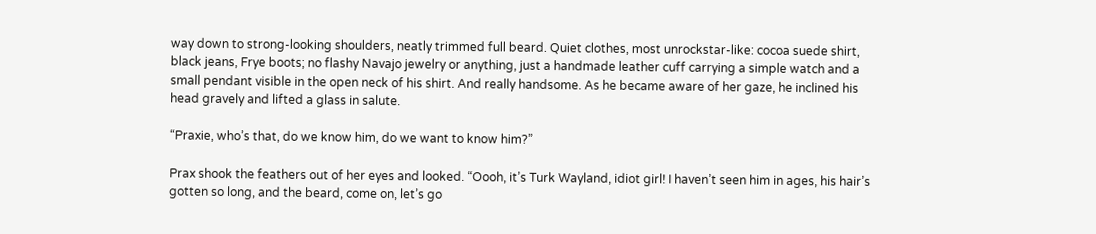way down to strong-looking shoulders, neatly trimmed full beard. Quiet clothes, most unrockstar-like: cocoa suede shirt, black jeans, Frye boots; no flashy Navajo jewelry or anything, just a handmade leather cuff carrying a simple watch and a small pendant visible in the open neck of his shirt. And really handsome. As he became aware of her gaze, he inclined his head gravely and lifted a glass in salute.

“Praxie, who’s that, do we know him, do we want to know him?”

Prax shook the feathers out of her eyes and looked. “Oooh, it’s Turk Wayland, idiot girl! I haven’t seen him in ages, his hair’s gotten so long, and the beard, come on, let’s go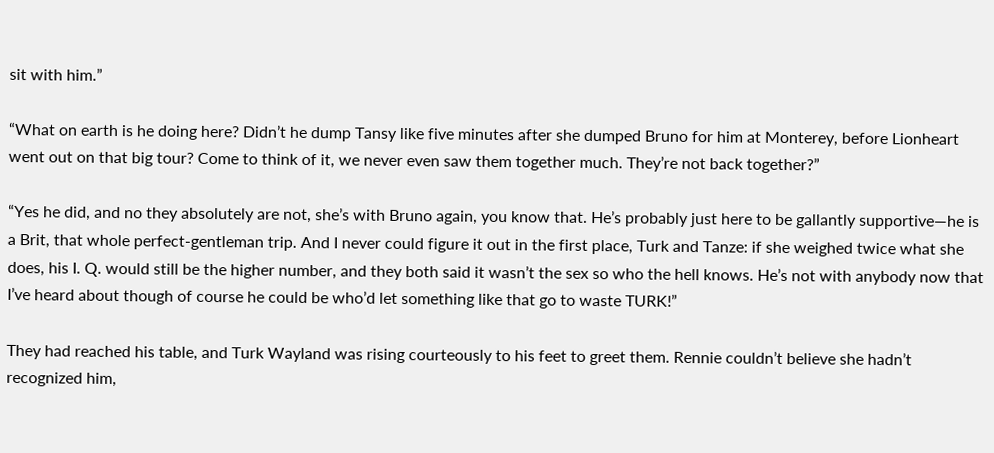sit with him.”

“What on earth is he doing here? Didn’t he dump Tansy like five minutes after she dumped Bruno for him at Monterey, before Lionheart went out on that big tour? Come to think of it, we never even saw them together much. They’re not back together?”

“Yes he did, and no they absolutely are not, she’s with Bruno again, you know that. He’s probably just here to be gallantly supportive—he is a Brit, that whole perfect-gentleman trip. And I never could figure it out in the first place, Turk and Tanze: if she weighed twice what she does, his I. Q. would still be the higher number, and they both said it wasn’t the sex so who the hell knows. He’s not with anybody now that I’ve heard about though of course he could be who’d let something like that go to waste TURK!”

They had reached his table, and Turk Wayland was rising courteously to his feet to greet them. Rennie couldn’t believe she hadn’t recognized him,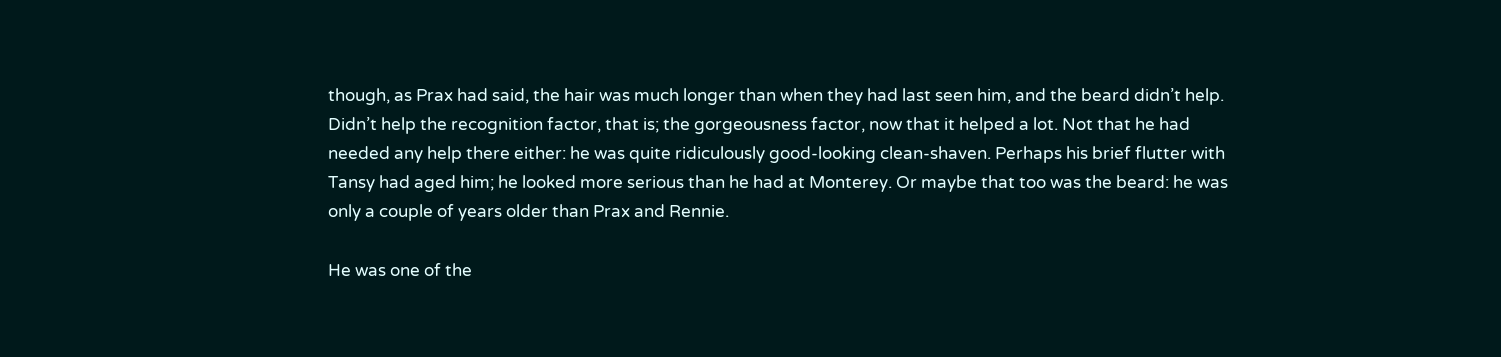though, as Prax had said, the hair was much longer than when they had last seen him, and the beard didn’t help. Didn’t help the recognition factor, that is; the gorgeousness factor, now that it helped a lot. Not that he had needed any help there either: he was quite ridiculously good-looking clean-shaven. Perhaps his brief flutter with Tansy had aged him; he looked more serious than he had at Monterey. Or maybe that too was the beard: he was only a couple of years older than Prax and Rennie.

He was one of the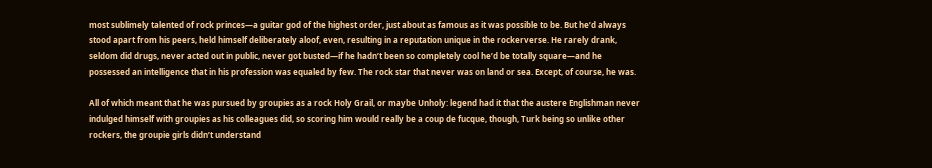most sublimely talented of rock princes—a guitar god of the highest order, just about as famous as it was possible to be. But he’d always stood apart from his peers, held himself deliberately aloof, even, resulting in a reputation unique in the rockerverse. He rarely drank, seldom did drugs, never acted out in public, never got busted—if he hadn’t been so completely cool he’d be totally square—and he possessed an intelligence that in his profession was equaled by few. The rock star that never was on land or sea. Except, of course, he was.

All of which meant that he was pursued by groupies as a rock Holy Grail, or maybe Unholy: legend had it that the austere Englishman never indulged himself with groupies as his colleagues did, so scoring him would really be a coup de fucque, though, Turk being so unlike other rockers, the groupie girls didn’t understand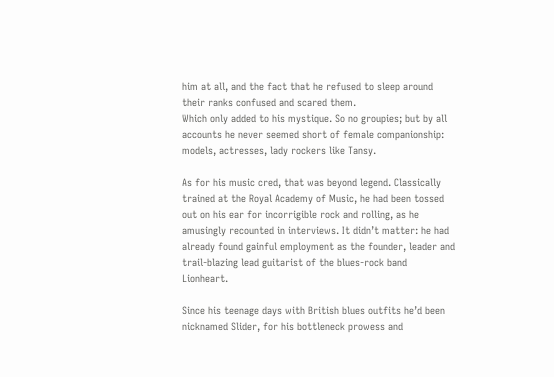him at all, and the fact that he refused to sleep around their ranks confused and scared them.
Which only added to his mystique. So no groupies; but by all accounts he never seemed short of female companionship: models, actresses, lady rockers like Tansy.

As for his music cred, that was beyond legend. Classically trained at the Royal Academy of Music, he had been tossed out on his ear for incorrigible rock and rolling, as he amusingly recounted in interviews. It didn’t matter: he had already found gainful employment as the founder, leader and trail-blazing lead guitarist of the blues-rock band Lionheart.

Since his teenage days with British blues outfits he’d been nicknamed Slider, for his bottleneck prowess and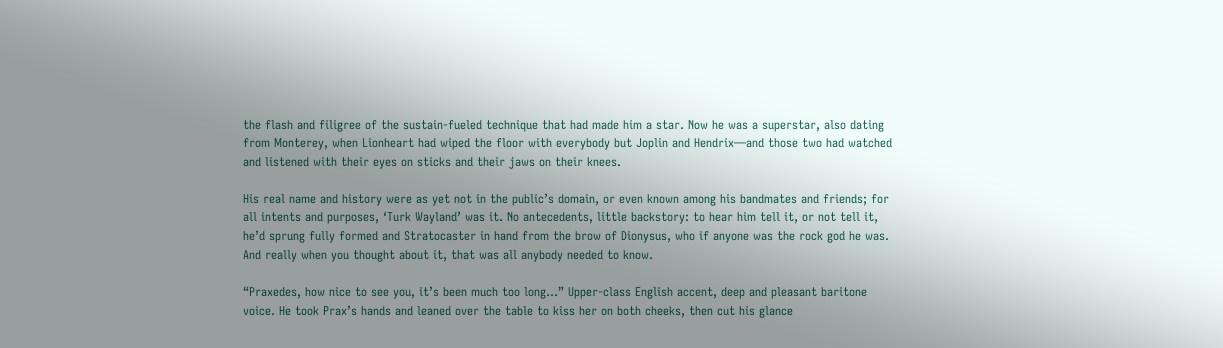the flash and filigree of the sustain-fueled technique that had made him a star. Now he was a superstar, also dating from Monterey, when Lionheart had wiped the floor with everybody but Joplin and Hendrix—and those two had watched and listened with their eyes on sticks and their jaws on their knees.

His real name and history were as yet not in the public’s domain, or even known among his bandmates and friends; for all intents and purposes, ‘Turk Wayland’ was it. No antecedents, little backstory: to hear him tell it, or not tell it, he’d sprung fully formed and Stratocaster in hand from the brow of Dionysus, who if anyone was the rock god he was. And really when you thought about it, that was all anybody needed to know.

“Praxedes, how nice to see you, it’s been much too long…” Upper-class English accent, deep and pleasant baritone voice. He took Prax’s hands and leaned over the table to kiss her on both cheeks, then cut his glance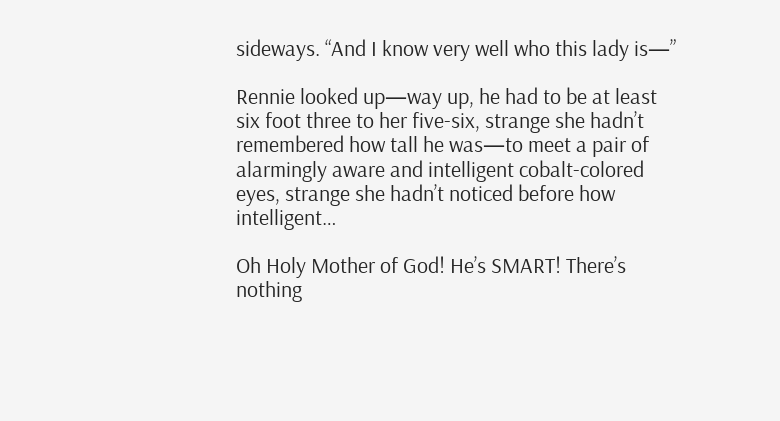sideways. “And I know very well who this lady is—”

Rennie looked up—way up, he had to be at least six foot three to her five-six, strange she hadn’t remembered how tall he was—to meet a pair of alarmingly aware and intelligent cobalt-colored eyes, strange she hadn’t noticed before how intelligent…

Oh Holy Mother of God! He’s SMART! There’s nothing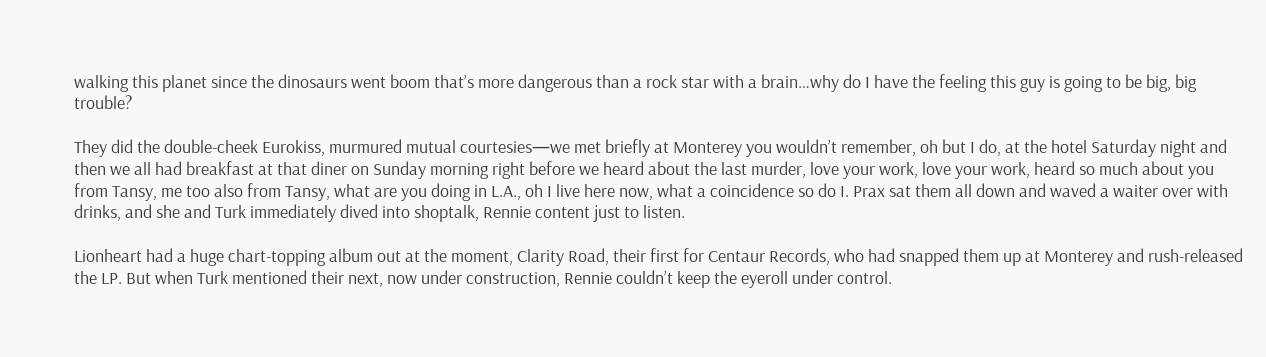walking this planet since the dinosaurs went boom that’s more dangerous than a rock star with a brain…why do I have the feeling this guy is going to be big, big trouble?

They did the double-cheek Eurokiss, murmured mutual courtesies—we met briefly at Monterey you wouldn’t remember, oh but I do, at the hotel Saturday night and then we all had breakfast at that diner on Sunday morning right before we heard about the last murder, love your work, love your work, heard so much about you from Tansy, me too also from Tansy, what are you doing in L.A., oh I live here now, what a coincidence so do I. Prax sat them all down and waved a waiter over with drinks, and she and Turk immediately dived into shoptalk, Rennie content just to listen.

Lionheart had a huge chart-topping album out at the moment, Clarity Road, their first for Centaur Records, who had snapped them up at Monterey and rush-released the LP. But when Turk mentioned their next, now under construction, Rennie couldn’t keep the eyeroll under control.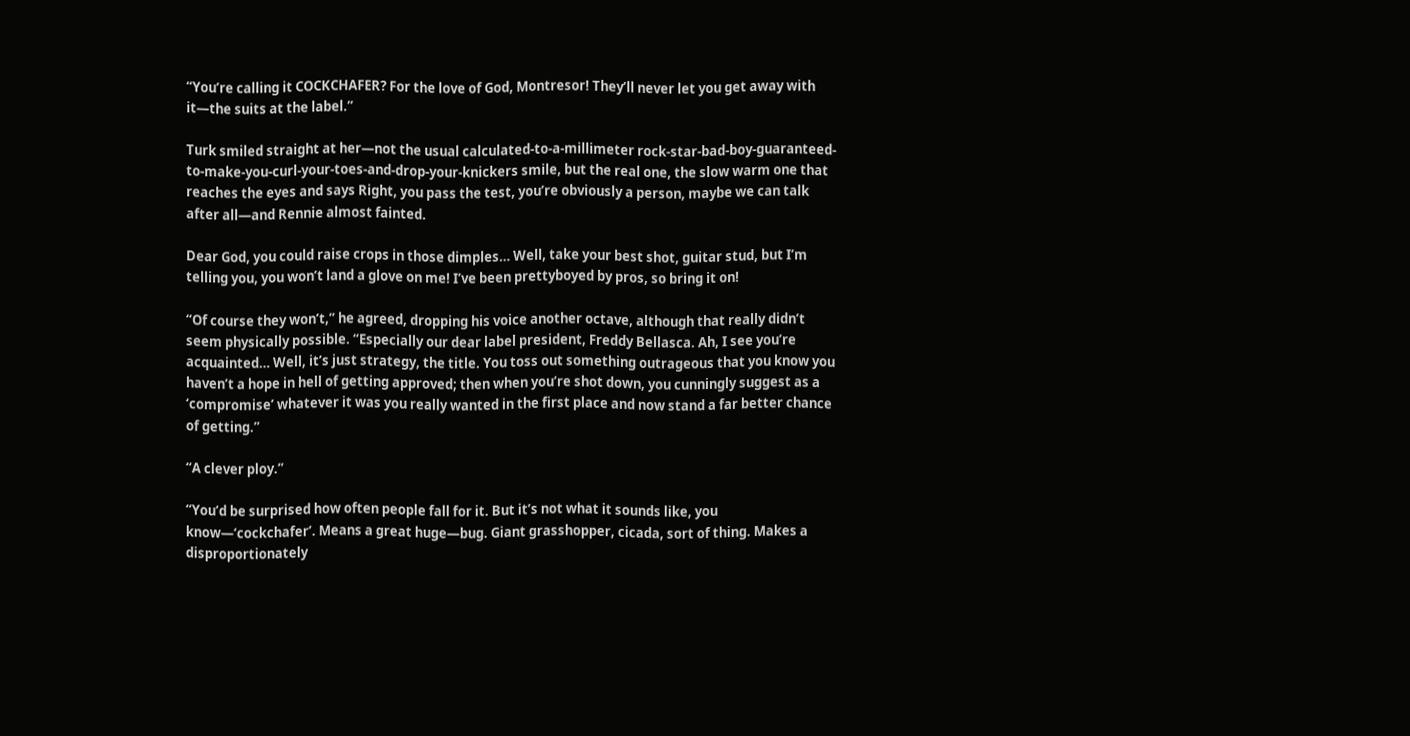“You’re calling it COCKCHAFER? For the love of God, Montresor! They’ll never let you get away with it—the suits at the label.”

Turk smiled straight at her—not the usual calculated-to-a-millimeter rock-star-bad-boy-guaranteed-to-make-you-curl-your-toes-and-drop-your-knickers smile, but the real one, the slow warm one that reaches the eyes and says Right, you pass the test, you’re obviously a person, maybe we can talk after all—and Rennie almost fainted.

Dear God, you could raise crops in those dimples… Well, take your best shot, guitar stud, but I’m telling you, you won’t land a glove on me! I’ve been prettyboyed by pros, so bring it on!

“Of course they won’t,” he agreed, dropping his voice another octave, although that really didn’t seem physically possible. “Especially our dear label president, Freddy Bellasca. Ah, I see you’re acquainted… Well, it’s just strategy, the title. You toss out something outrageous that you know you haven’t a hope in hell of getting approved; then when you’re shot down, you cunningly suggest as a ‘compromise’ whatever it was you really wanted in the first place and now stand a far better chance of getting.”

“A clever ploy.”

“You’d be surprised how often people fall for it. But it’s not what it sounds like, you know—‘cockchafer’. Means a great huge—bug. Giant grasshopper, cicada, sort of thing. Makes a disproportionately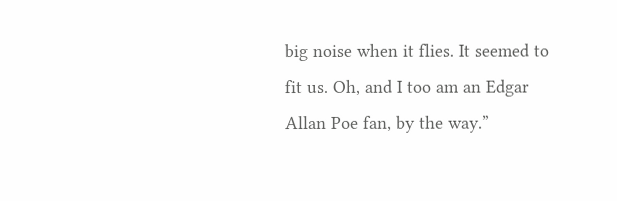big noise when it flies. It seemed to fit us. Oh, and I too am an Edgar Allan Poe fan, by the way.”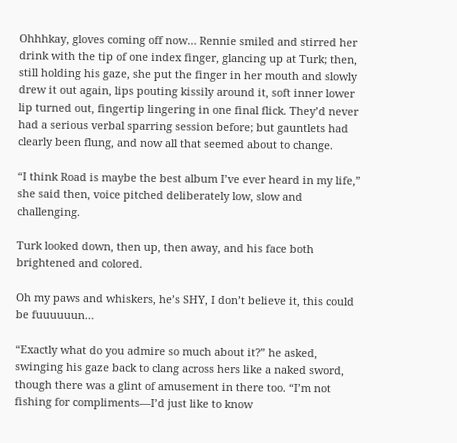Ohhhkay, gloves coming off now… Rennie smiled and stirred her drink with the tip of one index finger, glancing up at Turk; then, still holding his gaze, she put the finger in her mouth and slowly drew it out again, lips pouting kissily around it, soft inner lower lip turned out, fingertip lingering in one final flick. They’d never had a serious verbal sparring session before; but gauntlets had clearly been flung, and now all that seemed about to change.

“I think Road is maybe the best album I’ve ever heard in my life,” she said then, voice pitched deliberately low, slow and challenging.

Turk looked down, then up, then away, and his face both brightened and colored.

Oh my paws and whiskers, he’s SHY, I don’t believe it, this could be fuuuuuun…

“Exactly what do you admire so much about it?” he asked, swinging his gaze back to clang across hers like a naked sword, though there was a glint of amusement in there too. “I’m not fishing for compliments—I’d just like to know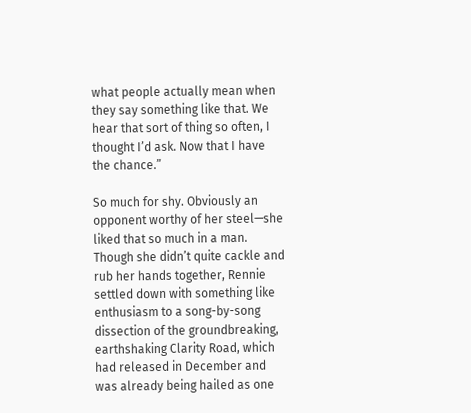what people actually mean when they say something like that. We hear that sort of thing so often, I thought I’d ask. Now that I have the chance.”

So much for shy. Obviously an opponent worthy of her steel—she liked that so much in a man. Though she didn’t quite cackle and rub her hands together, Rennie settled down with something like enthusiasm to a song-by-song dissection of the groundbreaking, earthshaking Clarity Road, which had released in December and was already being hailed as one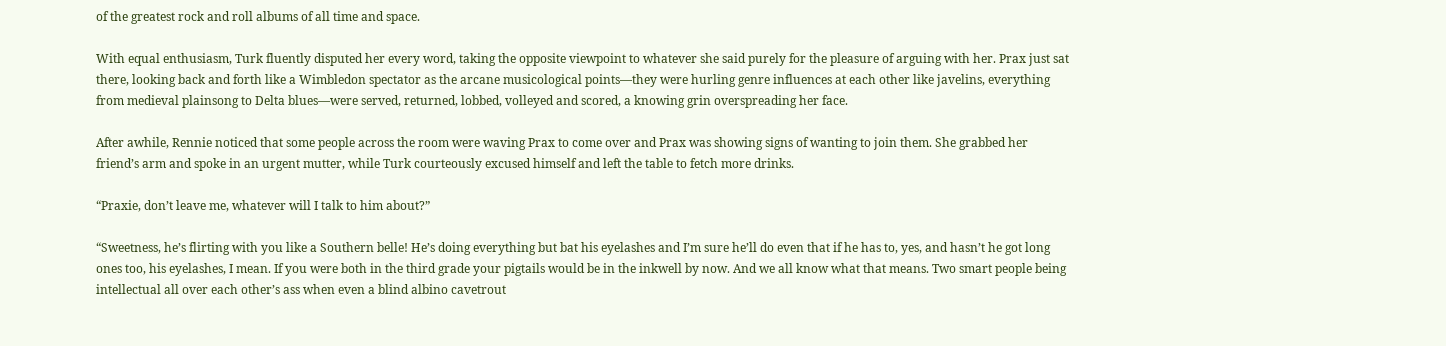of the greatest rock and roll albums of all time and space.

With equal enthusiasm, Turk fluently disputed her every word, taking the opposite viewpoint to whatever she said purely for the pleasure of arguing with her. Prax just sat there, looking back and forth like a Wimbledon spectator as the arcane musicological points—they were hurling genre influences at each other like javelins, everything from medieval plainsong to Delta blues—were served, returned, lobbed, volleyed and scored, a knowing grin overspreading her face.

After awhile, Rennie noticed that some people across the room were waving Prax to come over and Prax was showing signs of wanting to join them. She grabbed her friend’s arm and spoke in an urgent mutter, while Turk courteously excused himself and left the table to fetch more drinks.

“Praxie, don’t leave me, whatever will I talk to him about?”

“Sweetness, he’s flirting with you like a Southern belle! He’s doing everything but bat his eyelashes and I’m sure he’ll do even that if he has to, yes, and hasn’t he got long ones too, his eyelashes, I mean. If you were both in the third grade your pigtails would be in the inkwell by now. And we all know what that means. Two smart people being intellectual all over each other’s ass when even a blind albino cavetrout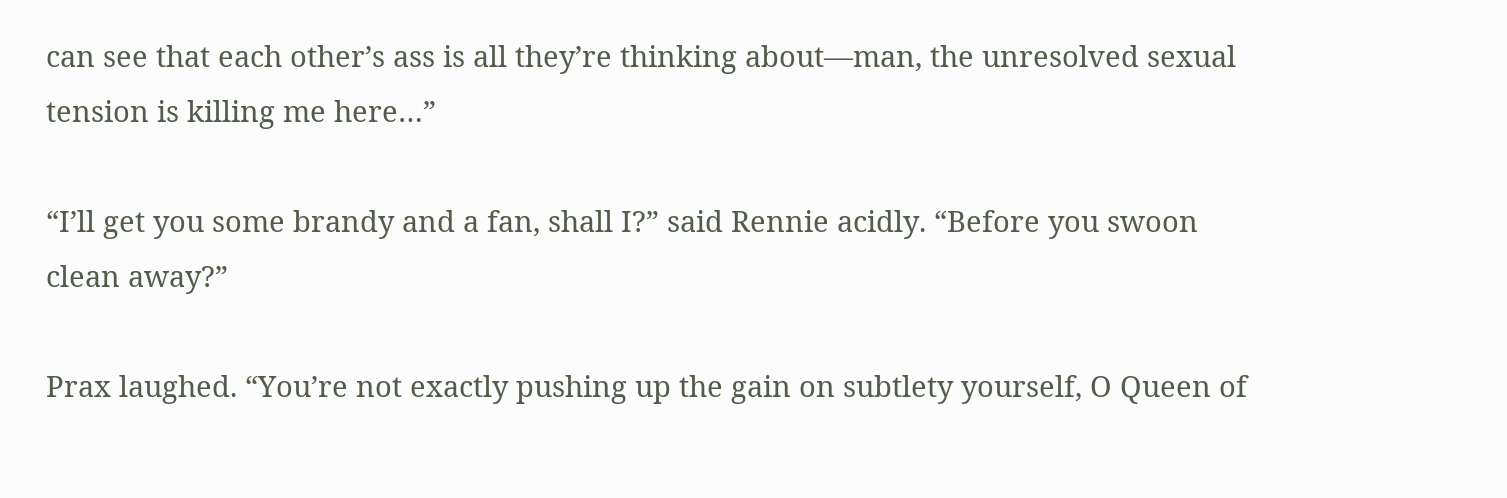can see that each other’s ass is all they’re thinking about—man, the unresolved sexual tension is killing me here…”

“I’ll get you some brandy and a fan, shall I?” said Rennie acidly. “Before you swoon clean away?”

Prax laughed. “You’re not exactly pushing up the gain on subtlety yourself, O Queen of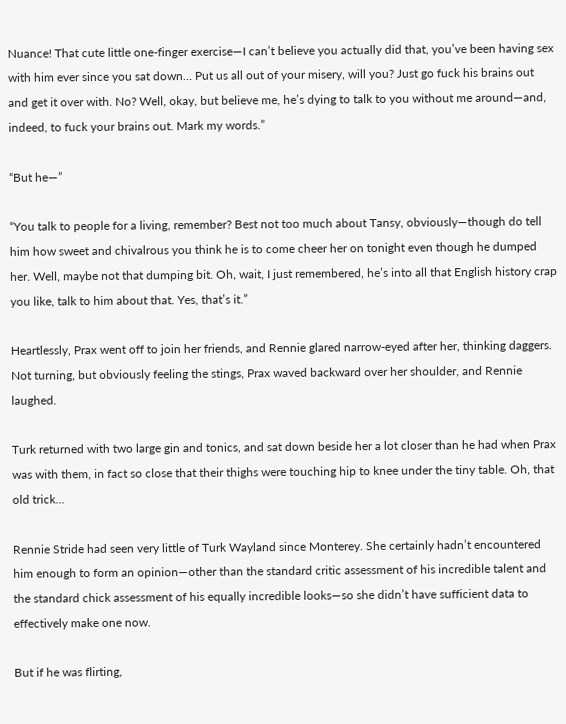Nuance! That cute little one-finger exercise—I can’t believe you actually did that, you’ve been having sex with him ever since you sat down… Put us all out of your misery, will you? Just go fuck his brains out and get it over with. No? Well, okay, but believe me, he’s dying to talk to you without me around—and, indeed, to fuck your brains out. Mark my words.”

“But he—”

“You talk to people for a living, remember? Best not too much about Tansy, obviously—though do tell him how sweet and chivalrous you think he is to come cheer her on tonight even though he dumped her. Well, maybe not that dumping bit. Oh, wait, I just remembered, he’s into all that English history crap you like, talk to him about that. Yes, that’s it.”

Heartlessly, Prax went off to join her friends, and Rennie glared narrow-eyed after her, thinking daggers. Not turning, but obviously feeling the stings, Prax waved backward over her shoulder, and Rennie laughed.

Turk returned with two large gin and tonics, and sat down beside her a lot closer than he had when Prax was with them, in fact so close that their thighs were touching hip to knee under the tiny table. Oh, that old trick…

Rennie Stride had seen very little of Turk Wayland since Monterey. She certainly hadn’t encountered him enough to form an opinion—other than the standard critic assessment of his incredible talent and the standard chick assessment of his equally incredible looks—so she didn’t have sufficient data to effectively make one now.

But if he was flirting,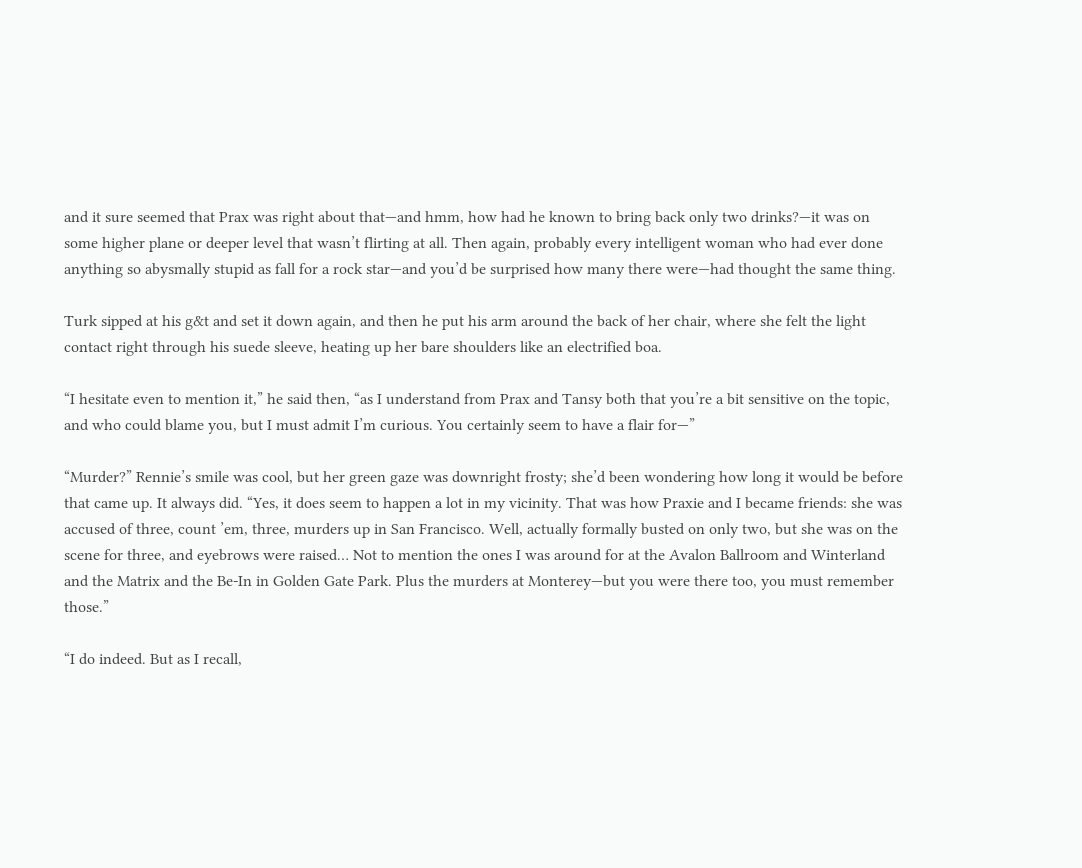and it sure seemed that Prax was right about that—and hmm, how had he known to bring back only two drinks?—it was on some higher plane or deeper level that wasn’t flirting at all. Then again, probably every intelligent woman who had ever done anything so abysmally stupid as fall for a rock star—and you’d be surprised how many there were—had thought the same thing.

Turk sipped at his g&t and set it down again, and then he put his arm around the back of her chair, where she felt the light contact right through his suede sleeve, heating up her bare shoulders like an electrified boa.

“I hesitate even to mention it,” he said then, “as I understand from Prax and Tansy both that you’re a bit sensitive on the topic, and who could blame you, but I must admit I’m curious. You certainly seem to have a flair for—”

“Murder?” Rennie’s smile was cool, but her green gaze was downright frosty; she’d been wondering how long it would be before that came up. It always did. “Yes, it does seem to happen a lot in my vicinity. That was how Praxie and I became friends: she was accused of three, count ’em, three, murders up in San Francisco. Well, actually formally busted on only two, but she was on the scene for three, and eyebrows were raised… Not to mention the ones I was around for at the Avalon Ballroom and Winterland and the Matrix and the Be-In in Golden Gate Park. Plus the murders at Monterey—but you were there too, you must remember those.”

“I do indeed. But as I recall,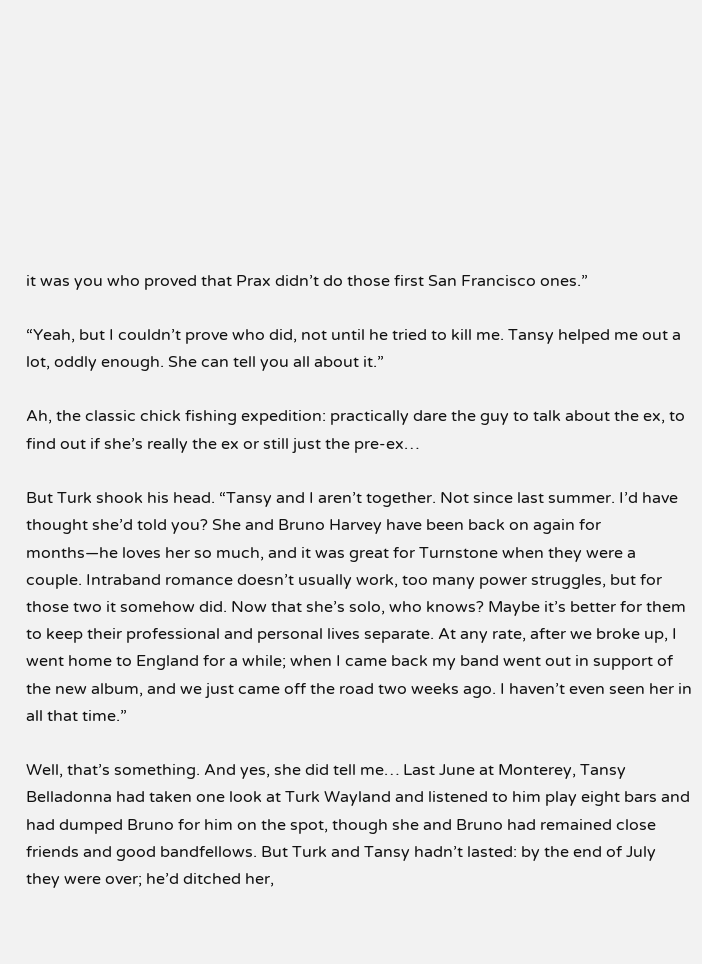it was you who proved that Prax didn’t do those first San Francisco ones.”

“Yeah, but I couldn’t prove who did, not until he tried to kill me. Tansy helped me out a lot, oddly enough. She can tell you all about it.”

Ah, the classic chick fishing expedition: practically dare the guy to talk about the ex, to find out if she’s really the ex or still just the pre-ex…

But Turk shook his head. “Tansy and I aren’t together. Not since last summer. I’d have thought she’d told you? She and Bruno Harvey have been back on again for months—he loves her so much, and it was great for Turnstone when they were a couple. Intraband romance doesn’t usually work, too many power struggles, but for those two it somehow did. Now that she’s solo, who knows? Maybe it’s better for them to keep their professional and personal lives separate. At any rate, after we broke up, I went home to England for a while; when I came back my band went out in support of the new album, and we just came off the road two weeks ago. I haven’t even seen her in all that time.”

Well, that’s something. And yes, she did tell me… Last June at Monterey, Tansy Belladonna had taken one look at Turk Wayland and listened to him play eight bars and had dumped Bruno for him on the spot, though she and Bruno had remained close friends and good bandfellows. But Turk and Tansy hadn’t lasted: by the end of July they were over; he’d ditched her,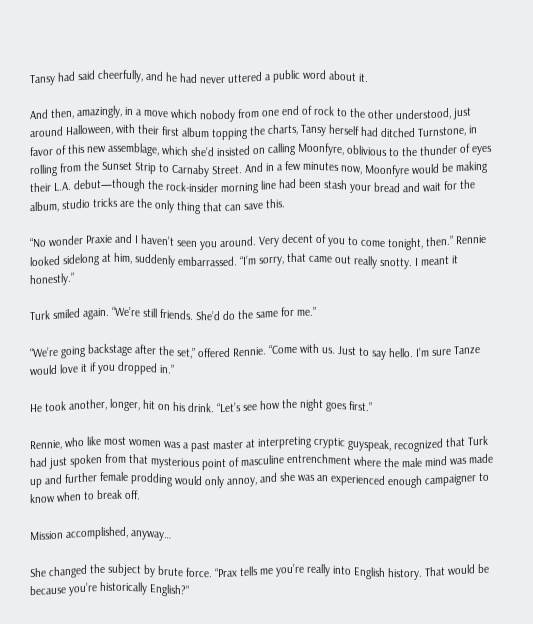Tansy had said cheerfully, and he had never uttered a public word about it.

And then, amazingly, in a move which nobody from one end of rock to the other understood, just around Halloween, with their first album topping the charts, Tansy herself had ditched Turnstone, in favor of this new assemblage, which she’d insisted on calling Moonfyre, oblivious to the thunder of eyes rolling from the Sunset Strip to Carnaby Street. And in a few minutes now, Moonfyre would be making their L.A. debut—though the rock-insider morning line had been stash your bread and wait for the album, studio tricks are the only thing that can save this.

“No wonder Praxie and I haven’t seen you around. Very decent of you to come tonight, then.” Rennie looked sidelong at him, suddenly embarrassed. “I’m sorry, that came out really snotty. I meant it honestly.”

Turk smiled again. “We’re still friends. She’d do the same for me.”

“We’re going backstage after the set,” offered Rennie. “Come with us. Just to say hello. I’m sure Tanze would love it if you dropped in.”

He took another, longer, hit on his drink. “Let’s see how the night goes first.”

Rennie, who like most women was a past master at interpreting cryptic guyspeak, recognized that Turk had just spoken from that mysterious point of masculine entrenchment where the male mind was made up and further female prodding would only annoy, and she was an experienced enough campaigner to know when to break off.

Mission accomplished, anyway…

She changed the subject by brute force. “Prax tells me you’re really into English history. That would be because you’re historically English?”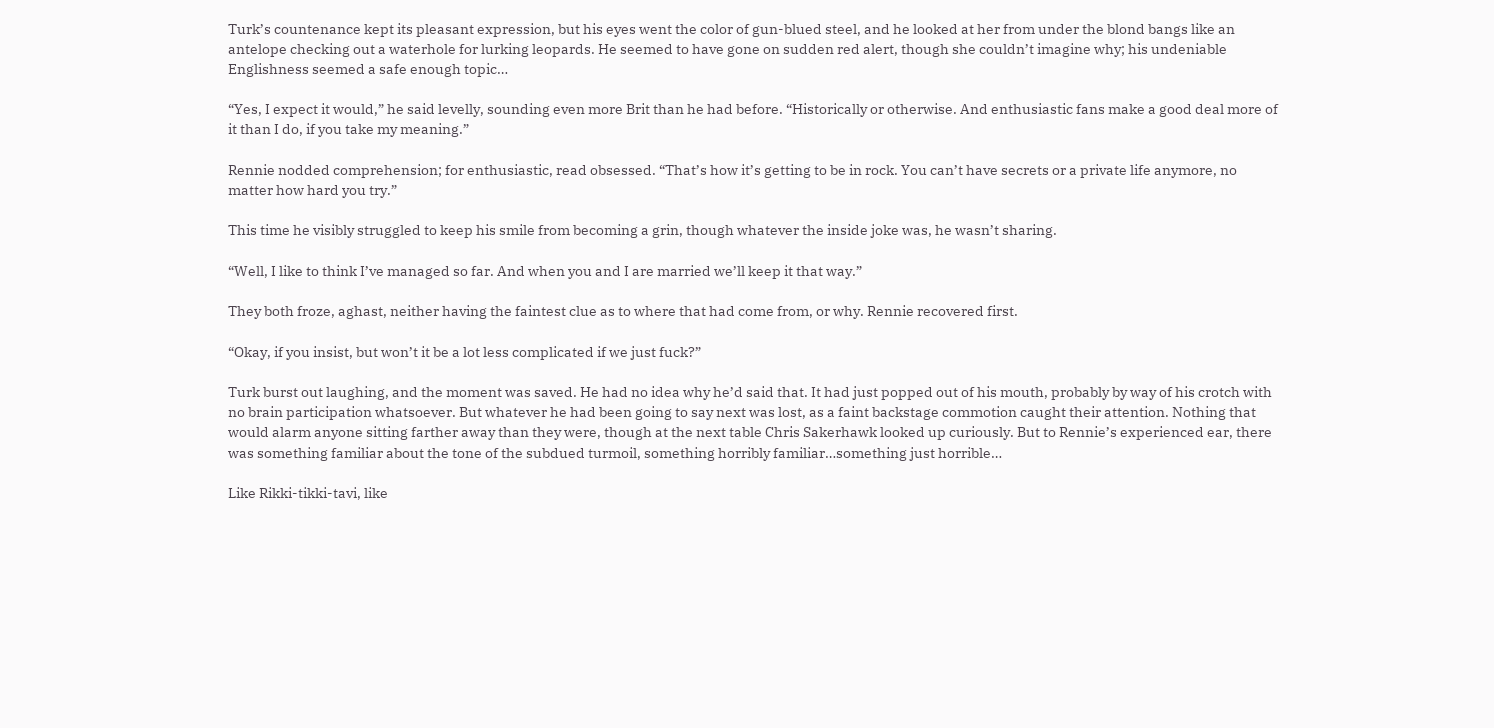Turk’s countenance kept its pleasant expression, but his eyes went the color of gun-blued steel, and he looked at her from under the blond bangs like an antelope checking out a waterhole for lurking leopards. He seemed to have gone on sudden red alert, though she couldn’t imagine why; his undeniable Englishness seemed a safe enough topic…

“Yes, I expect it would,” he said levelly, sounding even more Brit than he had before. “Historically or otherwise. And enthusiastic fans make a good deal more of it than I do, if you take my meaning.”

Rennie nodded comprehension; for enthusiastic, read obsessed. “That’s how it’s getting to be in rock. You can’t have secrets or a private life anymore, no matter how hard you try.”

This time he visibly struggled to keep his smile from becoming a grin, though whatever the inside joke was, he wasn’t sharing.

“Well, I like to think I’ve managed so far. And when you and I are married we’ll keep it that way.”

They both froze, aghast, neither having the faintest clue as to where that had come from, or why. Rennie recovered first.

“Okay, if you insist, but won’t it be a lot less complicated if we just fuck?”

Turk burst out laughing, and the moment was saved. He had no idea why he’d said that. It had just popped out of his mouth, probably by way of his crotch with no brain participation whatsoever. But whatever he had been going to say next was lost, as a faint backstage commotion caught their attention. Nothing that would alarm anyone sitting farther away than they were, though at the next table Chris Sakerhawk looked up curiously. But to Rennie’s experienced ear, there was something familiar about the tone of the subdued turmoil, something horribly familiar…something just horrible…

Like Rikki-tikki-tavi, like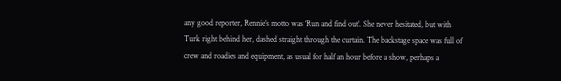any good reporter, Rennie’s motto was ‘Run and find out’. She never hesitated, but with Turk right behind her, dashed straight through the curtain. The backstage space was full of crew and roadies and equipment, as usual for half an hour before a show, perhaps a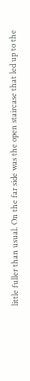little fuller than usual. On the far side was the open staircase that led up to the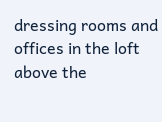dressing rooms and offices in the loft above the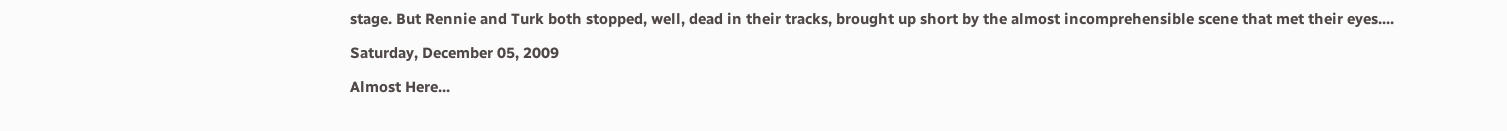stage. But Rennie and Turk both stopped, well, dead in their tracks, brought up short by the almost incomprehensible scene that met their eyes....

Saturday, December 05, 2009

Almost Here...